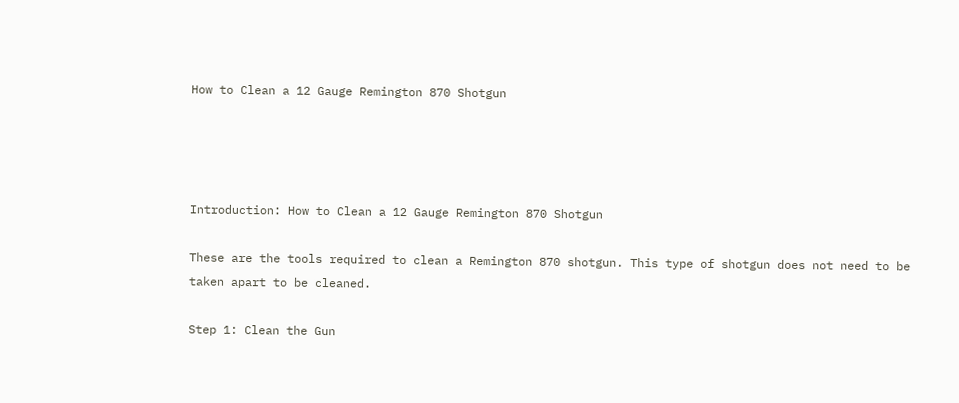How to Clean a 12 Gauge Remington 870 Shotgun




Introduction: How to Clean a 12 Gauge Remington 870 Shotgun

These are the tools required to clean a Remington 870 shotgun. This type of shotgun does not need to be taken apart to be cleaned.

Step 1: Clean the Gun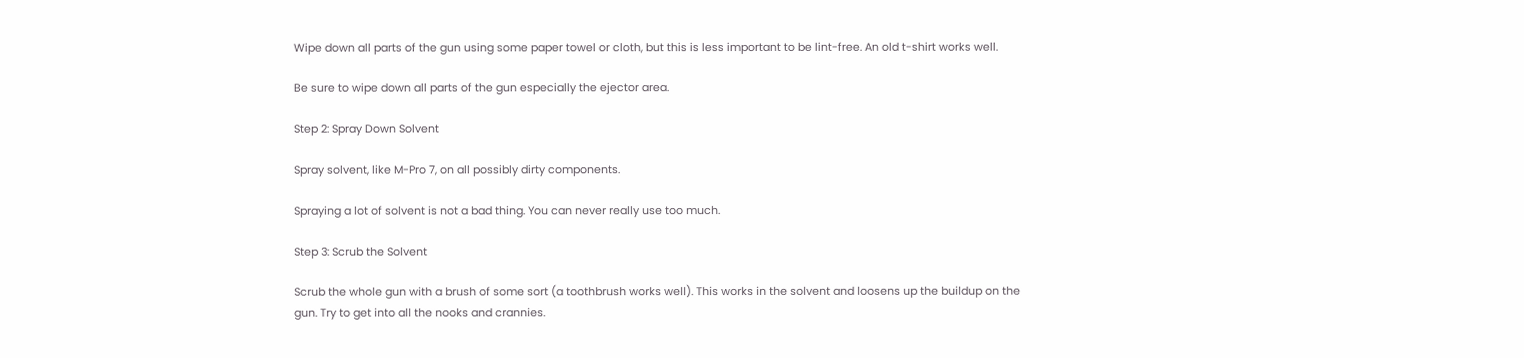Wipe down all parts of the gun using some paper towel or cloth, but this is less important to be lint-free. An old t-shirt works well.

Be sure to wipe down all parts of the gun especially the ejector area.

Step 2: Spray Down Solvent

Spray solvent, like M-Pro 7, on all possibly dirty components.

Spraying a lot of solvent is not a bad thing. You can never really use too much.

Step 3: Scrub the Solvent

Scrub the whole gun with a brush of some sort (a toothbrush works well). This works in the solvent and loosens up the buildup on the gun. Try to get into all the nooks and crannies.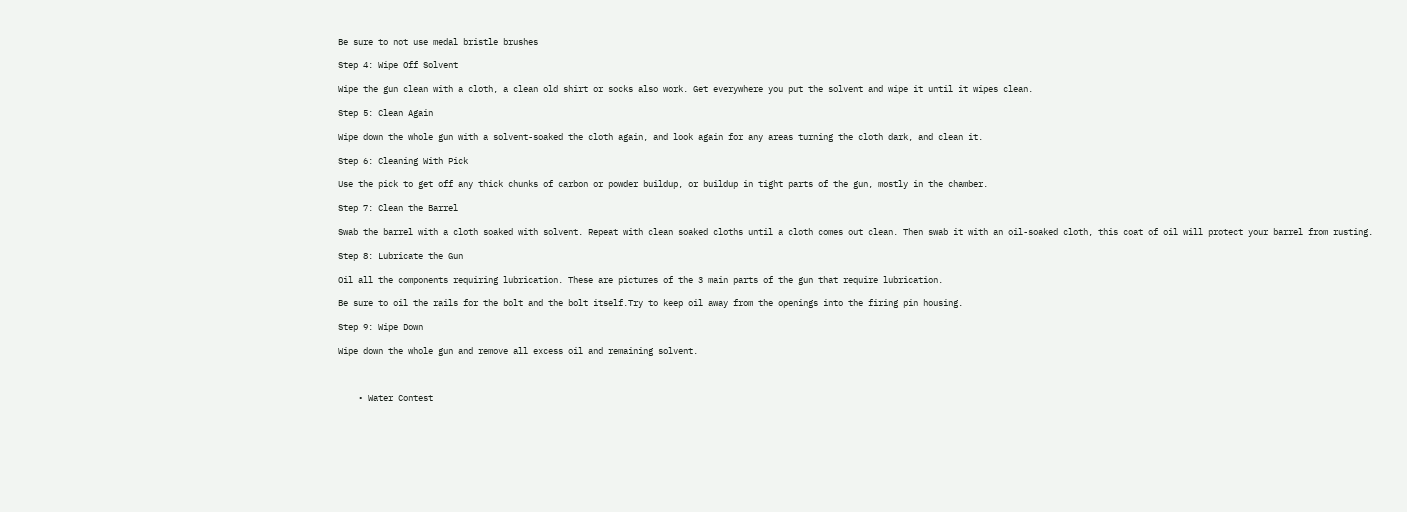Be sure to not use medal bristle brushes

Step 4: Wipe Off Solvent

Wipe the gun clean with a cloth, a clean old shirt or socks also work. Get everywhere you put the solvent and wipe it until it wipes clean.

Step 5: Clean Again

Wipe down the whole gun with a solvent-soaked the cloth again, and look again for any areas turning the cloth dark, and clean it.

Step 6: Cleaning With Pick

Use the pick to get off any thick chunks of carbon or powder buildup, or buildup in tight parts of the gun, mostly in the chamber.

Step 7: Clean the Barrel

Swab the barrel with a cloth soaked with solvent. Repeat with clean soaked cloths until a cloth comes out clean. Then swab it with an oil-soaked cloth, this coat of oil will protect your barrel from rusting.

Step 8: Lubricate the Gun

Oil all the components requiring lubrication. These are pictures of the 3 main parts of the gun that require lubrication.

Be sure to oil the rails for the bolt and the bolt itself.Try to keep oil away from the openings into the firing pin housing.

Step 9: Wipe Down

Wipe down the whole gun and remove all excess oil and remaining solvent.



    • Water Contest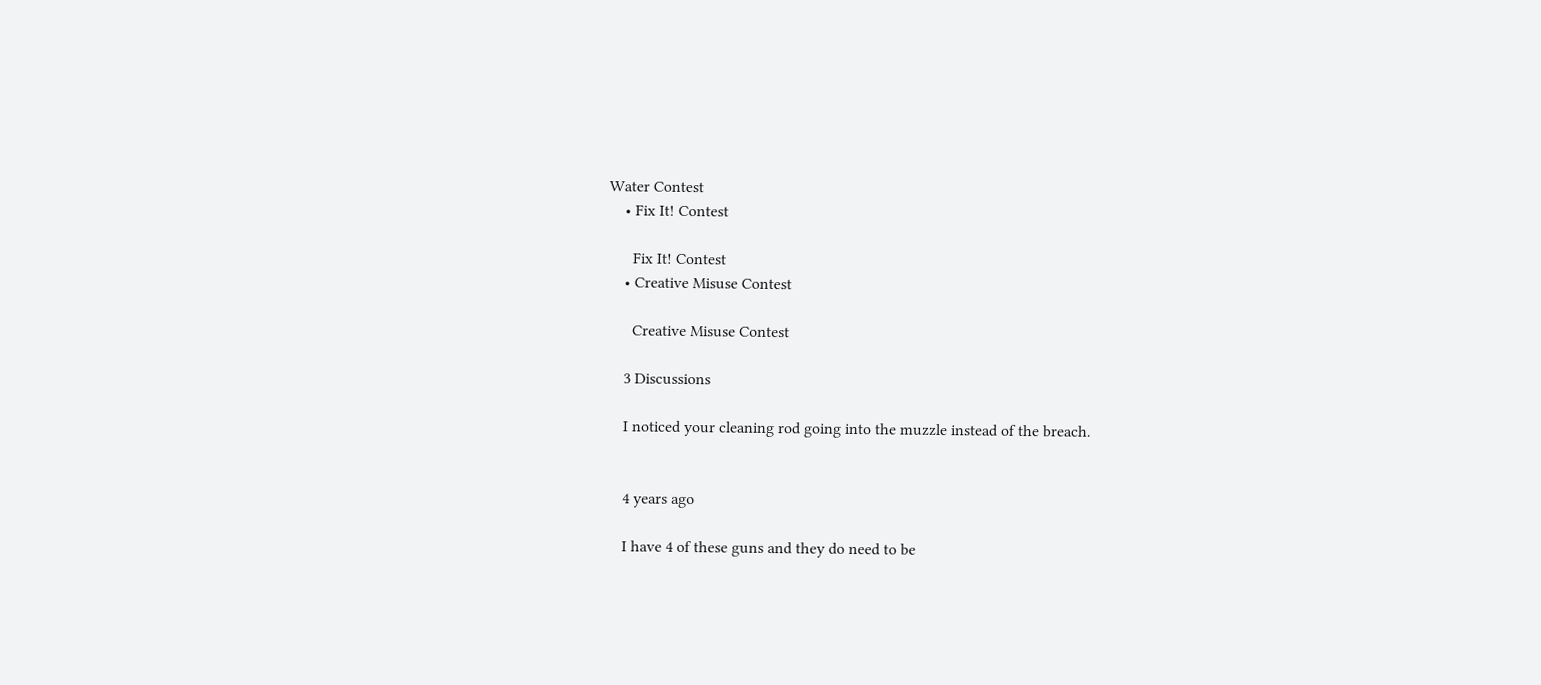Water Contest
    • Fix It! Contest

      Fix It! Contest
    • Creative Misuse Contest

      Creative Misuse Contest

    3 Discussions

    I noticed your cleaning rod going into the muzzle instead of the breach.


    4 years ago

    I have 4 of these guns and they do need to be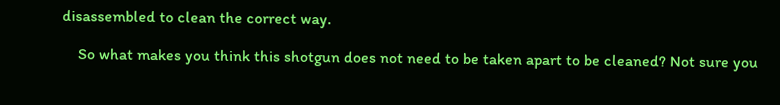disassembled to clean the correct way.

    So what makes you think this shotgun does not need to be taken apart to be cleaned? Not sure you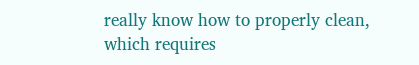really know how to properly clean, which requires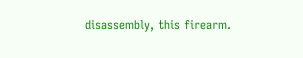disassembly, this firearm.